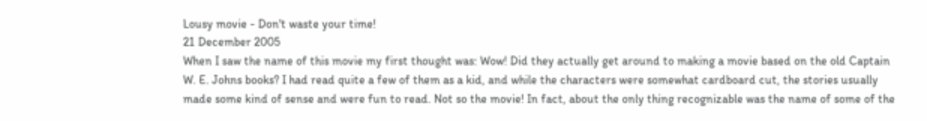Lousy movie - Don't waste your time!
21 December 2005
When I saw the name of this movie my first thought was: Wow! Did they actually get around to making a movie based on the old Captain W. E. Johns books? I had read quite a few of them as a kid, and while the characters were somewhat cardboard cut, the stories usually made some kind of sense and were fun to read. Not so the movie! In fact, about the only thing recognizable was the name of some of the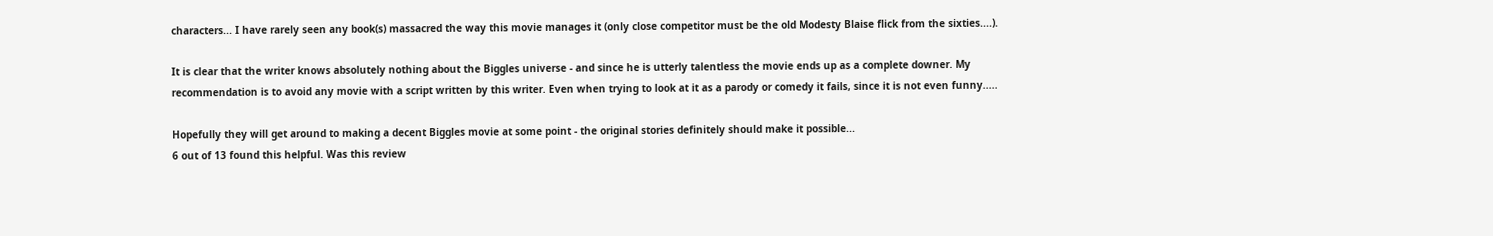characters... I have rarely seen any book(s) massacred the way this movie manages it (only close competitor must be the old Modesty Blaise flick from the sixties....).

It is clear that the writer knows absolutely nothing about the Biggles universe - and since he is utterly talentless the movie ends up as a complete downer. My recommendation is to avoid any movie with a script written by this writer. Even when trying to look at it as a parody or comedy it fails, since it is not even funny.....

Hopefully they will get around to making a decent Biggles movie at some point - the original stories definitely should make it possible...
6 out of 13 found this helpful. Was this review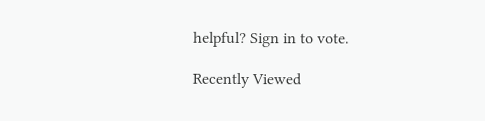helpful? Sign in to vote.

Recently Viewed